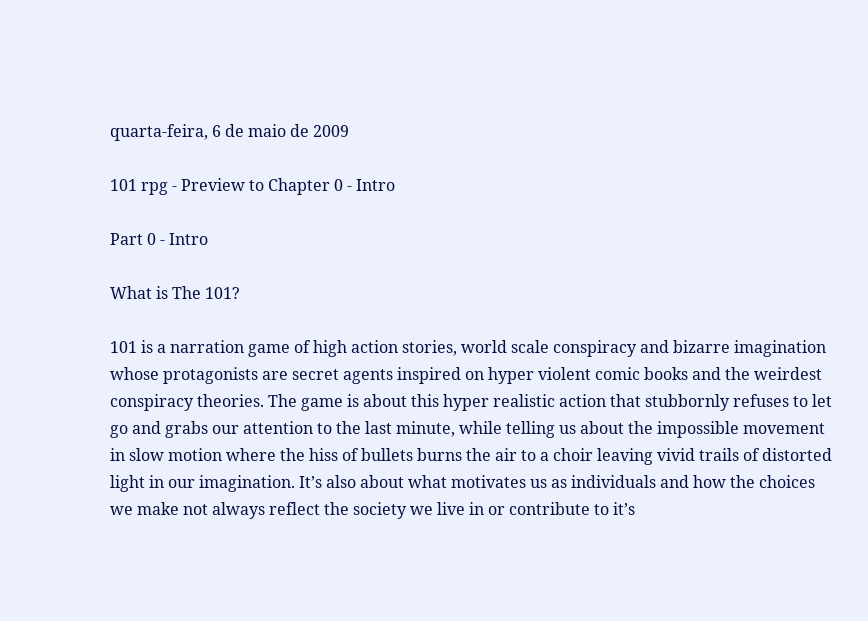quarta-feira, 6 de maio de 2009

101 rpg - Preview to Chapter 0 - Intro

Part 0 - Intro

What is The 101?

101 is a narration game of high action stories, world scale conspiracy and bizarre imagination whose protagonists are secret agents inspired on hyper violent comic books and the weirdest conspiracy theories. The game is about this hyper realistic action that stubbornly refuses to let go and grabs our attention to the last minute, while telling us about the impossible movement in slow motion where the hiss of bullets burns the air to a choir leaving vivid trails of distorted light in our imagination. It’s also about what motivates us as individuals and how the choices we make not always reflect the society we live in or contribute to it’s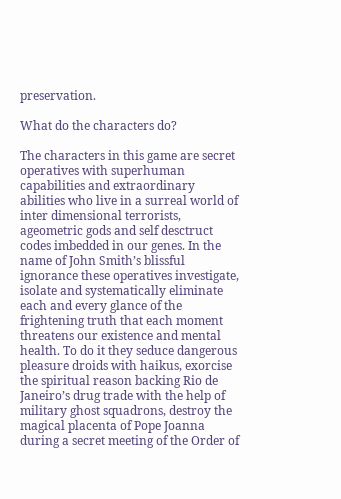preservation.

What do the characters do?

The characters in this game are secret operatives with superhuman capabilities and extraordinary abilities who live in a surreal world of inter dimensional terrorists, ageometric gods and self desctruct codes imbedded in our genes. In the name of John Smith’s blissful ignorance these operatives investigate, isolate and systematically eliminate each and every glance of the frightening truth that each moment threatens our existence and mental health. To do it they seduce dangerous pleasure droids with haikus, exorcise the spiritual reason backing Rio de Janeiro’s drug trade with the help of military ghost squadrons, destroy the magical placenta of Pope Joanna during a secret meeting of the Order of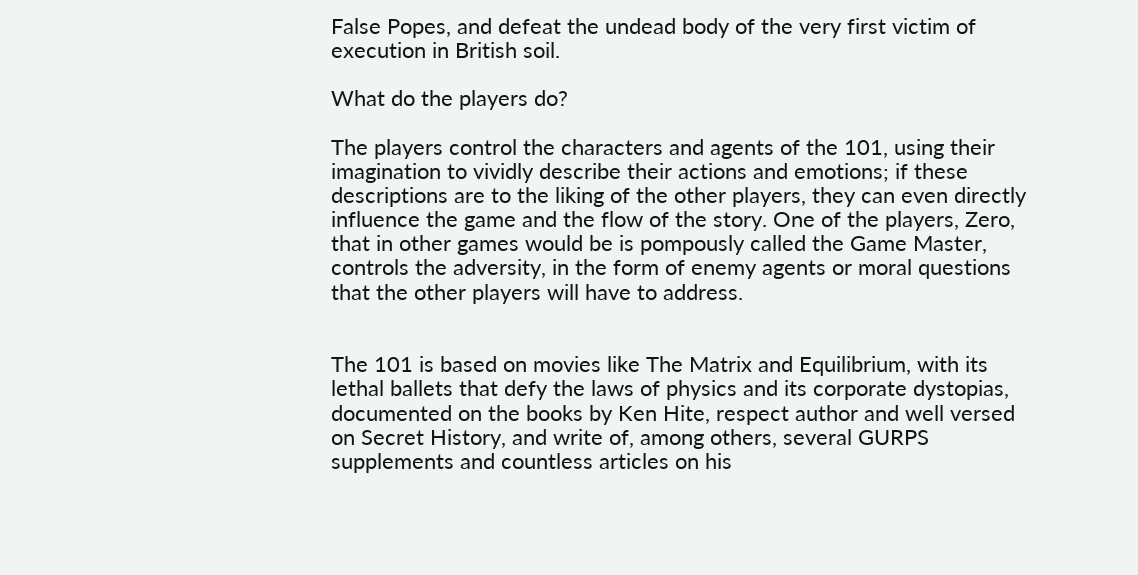False Popes, and defeat the undead body of the very first victim of execution in British soil.

What do the players do?

The players control the characters and agents of the 101, using their imagination to vividly describe their actions and emotions; if these descriptions are to the liking of the other players, they can even directly influence the game and the flow of the story. One of the players, Zero, that in other games would be is pompously called the Game Master, controls the adversity, in the form of enemy agents or moral questions that the other players will have to address.


The 101 is based on movies like The Matrix and Equilibrium, with its lethal ballets that defy the laws of physics and its corporate dystopias, documented on the books by Ken Hite, respect author and well versed on Secret History, and write of, among others, several GURPS supplements and countless articles on his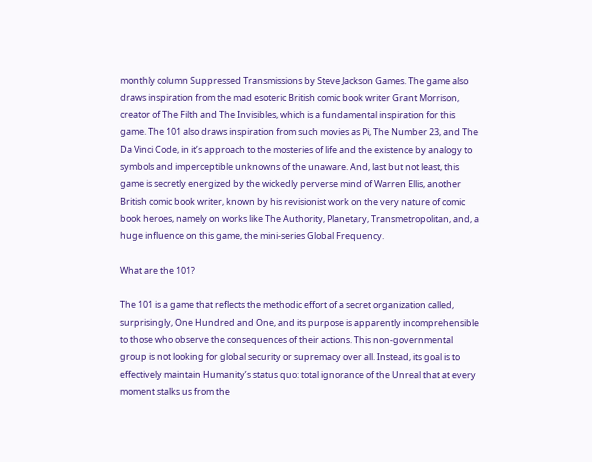monthly column Suppressed Transmissions by Steve Jackson Games. The game also draws inspiration from the mad esoteric British comic book writer Grant Morrison, creator of The Filth and The Invisibles, which is a fundamental inspiration for this game. The 101 also draws inspiration from such movies as Pi, The Number 23, and The Da Vinci Code, in it’s approach to the mosteries of life and the existence by analogy to symbols and imperceptible unknowns of the unaware. And, last but not least, this game is secretly energized by the wickedly perverse mind of Warren Ellis, another British comic book writer, known by his revisionist work on the very nature of comic book heroes, namely on works like The Authority, Planetary, Transmetropolitan, and, a huge influence on this game, the mini-series Global Frequency.

What are the 101?

The 101 is a game that reflects the methodic effort of a secret organization called, surprisingly, One Hundred and One, and its purpose is apparently incomprehensible to those who observe the consequences of their actions. This non-governmental group is not looking for global security or supremacy over all. Instead, its goal is to effectively maintain Humanity’s status quo: total ignorance of the Unreal that at every moment stalks us from the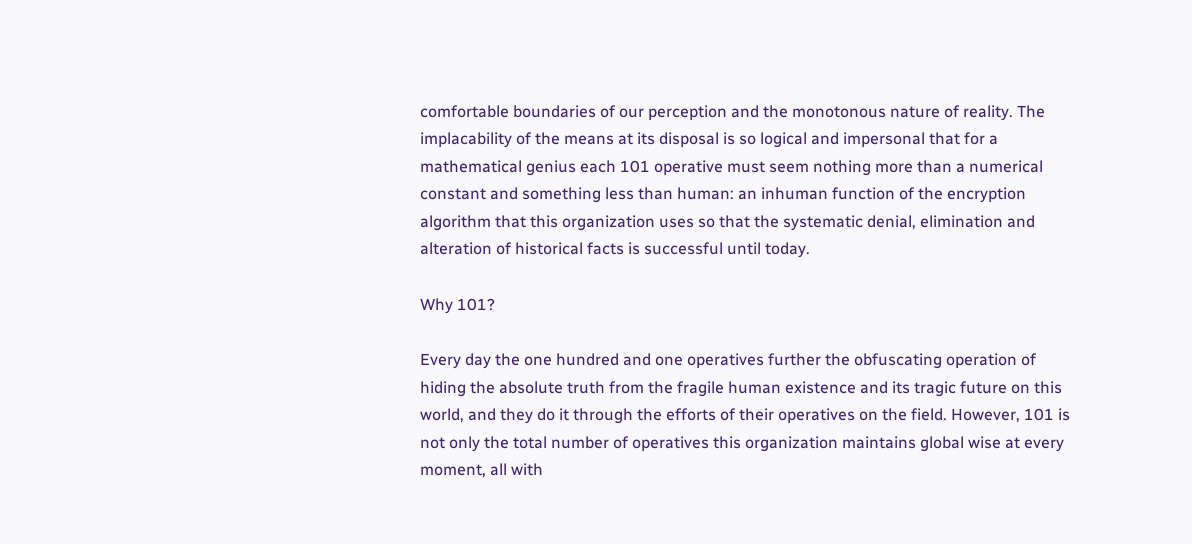comfortable boundaries of our perception and the monotonous nature of reality. The implacability of the means at its disposal is so logical and impersonal that for a mathematical genius each 101 operative must seem nothing more than a numerical constant and something less than human: an inhuman function of the encryption algorithm that this organization uses so that the systematic denial, elimination and alteration of historical facts is successful until today.

Why 101?

Every day the one hundred and one operatives further the obfuscating operation of hiding the absolute truth from the fragile human existence and its tragic future on this world, and they do it through the efforts of their operatives on the field. However, 101 is not only the total number of operatives this organization maintains global wise at every moment, all with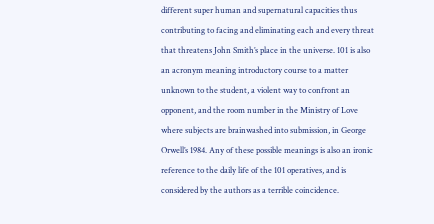different super human and supernatural capacities thus contributing to facing and eliminating each and every threat that threatens John Smith’s place in the universe. 101 is also an acronym meaning introductory course to a matter unknown to the student, a violent way to confront an opponent, and the room number in the Ministry of Love where subjects are brainwashed into submission, in George Orwell’s 1984. Any of these possible meanings is also an ironic reference to the daily life of the 101 operatives, and is considered by the authors as a terrible coincidence.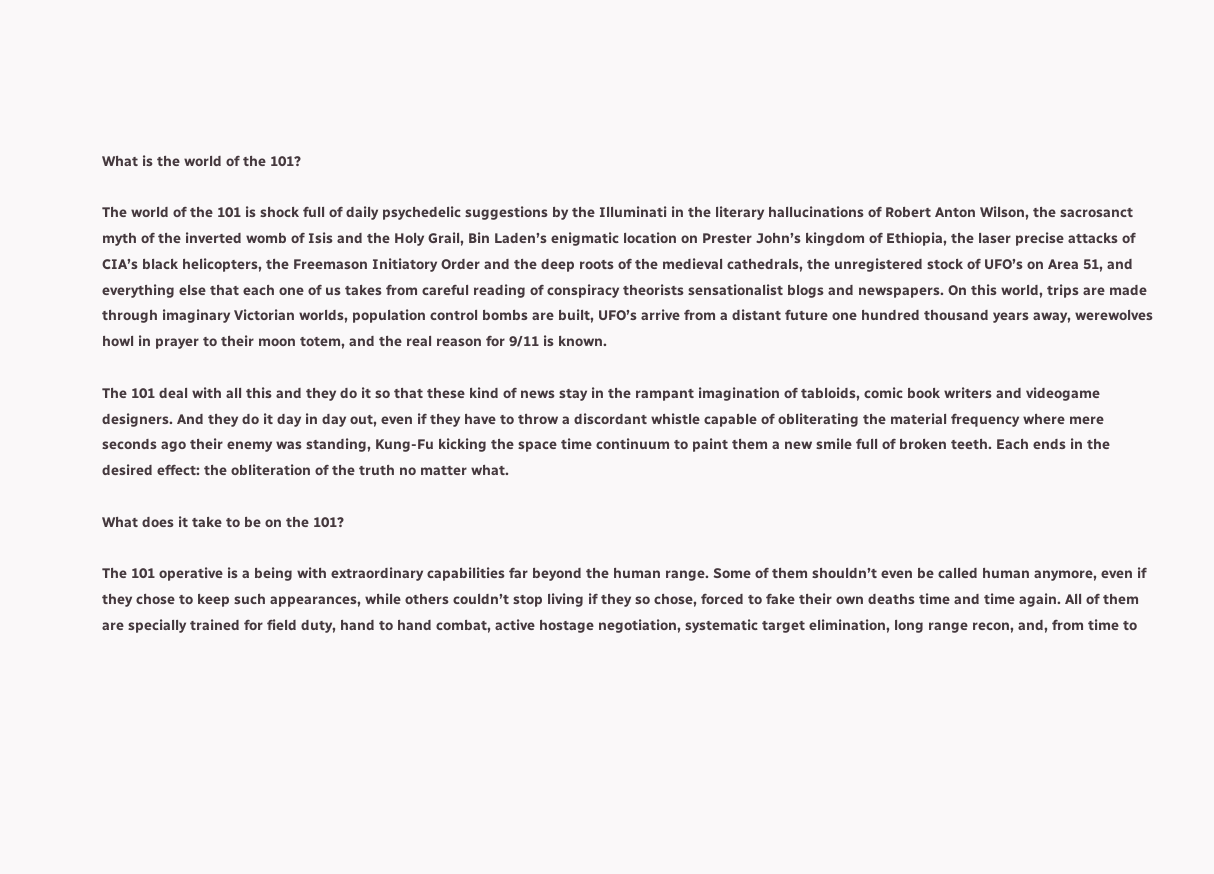What is the world of the 101?

The world of the 101 is shock full of daily psychedelic suggestions by the Illuminati in the literary hallucinations of Robert Anton Wilson, the sacrosanct myth of the inverted womb of Isis and the Holy Grail, Bin Laden’s enigmatic location on Prester John’s kingdom of Ethiopia, the laser precise attacks of CIA’s black helicopters, the Freemason Initiatory Order and the deep roots of the medieval cathedrals, the unregistered stock of UFO’s on Area 51, and everything else that each one of us takes from careful reading of conspiracy theorists sensationalist blogs and newspapers. On this world, trips are made through imaginary Victorian worlds, population control bombs are built, UFO’s arrive from a distant future one hundred thousand years away, werewolves howl in prayer to their moon totem, and the real reason for 9/11 is known.

The 101 deal with all this and they do it so that these kind of news stay in the rampant imagination of tabloids, comic book writers and videogame designers. And they do it day in day out, even if they have to throw a discordant whistle capable of obliterating the material frequency where mere seconds ago their enemy was standing, Kung-Fu kicking the space time continuum to paint them a new smile full of broken teeth. Each ends in the desired effect: the obliteration of the truth no matter what.

What does it take to be on the 101?

The 101 operative is a being with extraordinary capabilities far beyond the human range. Some of them shouldn’t even be called human anymore, even if they chose to keep such appearances, while others couldn’t stop living if they so chose, forced to fake their own deaths time and time again. All of them are specially trained for field duty, hand to hand combat, active hostage negotiation, systematic target elimination, long range recon, and, from time to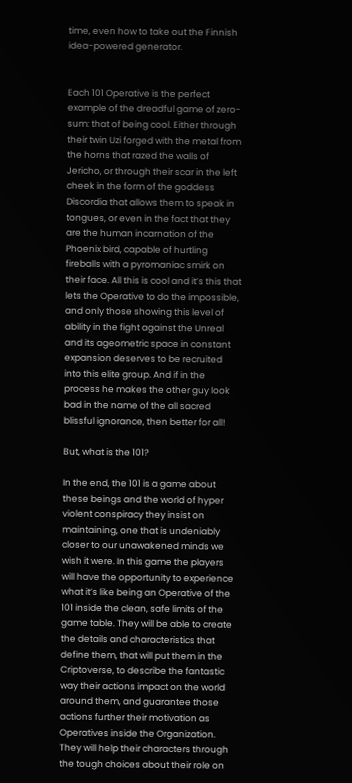time, even how to take out the Finnish idea-powered generator.


Each 101 Operative is the perfect example of the dreadful game of zero-sum: that of being cool. Either through their twin Uzi forged with the metal from the horns that razed the walls of Jericho, or through their scar in the left cheek in the form of the goddess Discordia that allows them to speak in tongues, or even in the fact that they are the human incarnation of the Phoenix bird, capable of hurtling fireballs with a pyromaniac smirk on their face. All this is cool and it’s this that lets the Operative to do the impossible, and only those showing this level of ability in the fight against the Unreal and its ageometric space in constant expansion deserves to be recruited into this elite group. And if in the process he makes the other guy look bad in the name of the all sacred blissful ignorance, then better for all!

But, what is the 101?

In the end, the 101 is a game about these beings and the world of hyper violent conspiracy they insist on maintaining, one that is undeniably closer to our unawakened minds we wish it were. In this game the players will have the opportunity to experience what it’s like being an Operative of the 101 inside the clean, safe limits of the game table. They will be able to create the details and characteristics that define them, that will put them in the Criptoverse, to describe the fantastic way their actions impact on the world around them, and guarantee those actions further their motivation as Operatives inside the Organization. They will help their characters through the tough choices about their role on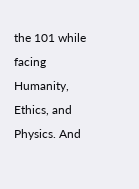the 101 while facing Humanity, Ethics, and Physics. And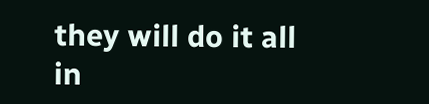they will do it all in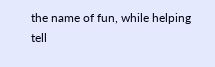the name of fun, while helping tell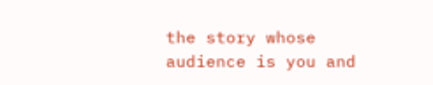the story whose audience is you and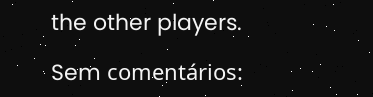the other players.

Sem comentários: